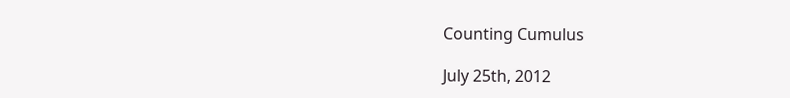Counting Cumulus

July 25th, 2012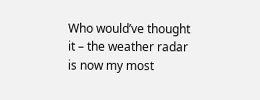Who would’ve thought it – the weather radar is now my most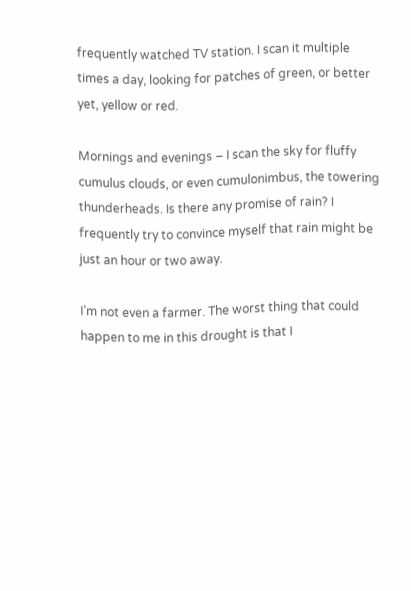frequently watched TV station. I scan it multiple times a day, looking for patches of green, or better yet, yellow or red.

Mornings and evenings – I scan the sky for fluffy cumulus clouds, or even cumulonimbus, the towering thunderheads. Is there any promise of rain? I frequently try to convince myself that rain might be just an hour or two away.

I’m not even a farmer. The worst thing that could happen to me in this drought is that I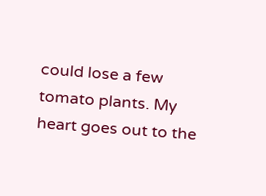could lose a few tomato plants. My heart goes out to the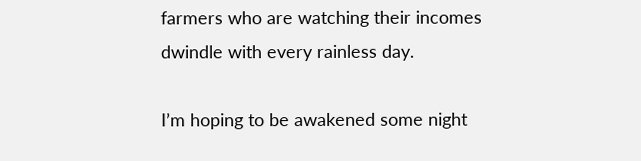farmers who are watching their incomes dwindle with every rainless day.

I’m hoping to be awakened some night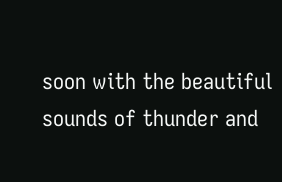soon with the beautiful sounds of thunder and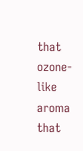that ozone-like aroma that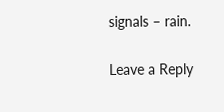signals – rain.

Leave a Reply